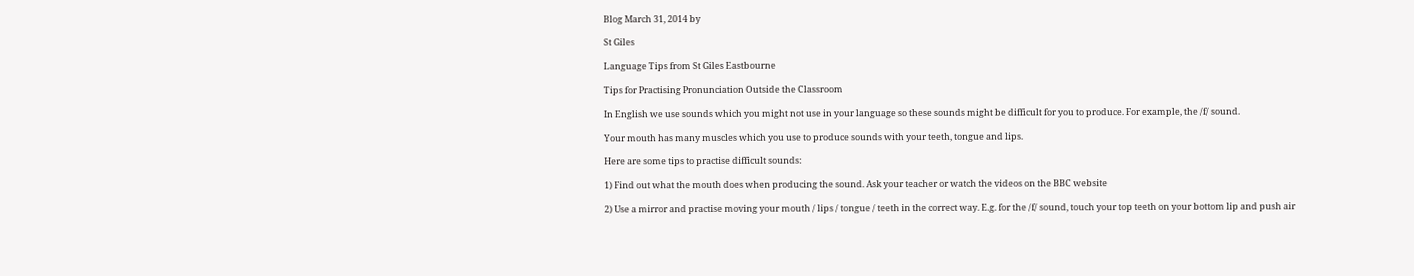Blog March 31, 2014 by

St Giles

Language Tips from St Giles Eastbourne

Tips for Practising Pronunciation Outside the Classroom

In English we use sounds which you might not use in your language so these sounds might be difficult for you to produce. For example, the /f/ sound.

Your mouth has many muscles which you use to produce sounds with your teeth, tongue and lips.

Here are some tips to practise difficult sounds:

1) Find out what the mouth does when producing the sound. Ask your teacher or watch the videos on the BBC website

2) Use a mirror and practise moving your mouth / lips / tongue / teeth in the correct way. E.g. for the /f/ sound, touch your top teeth on your bottom lip and push air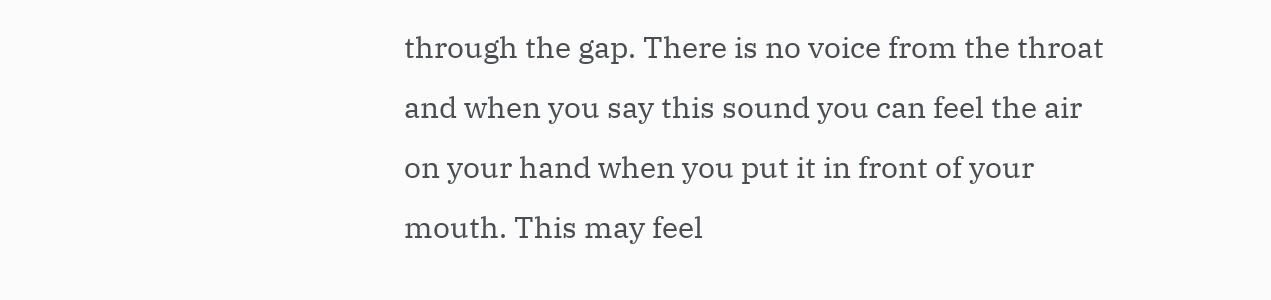through the gap. There is no voice from the throat and when you say this sound you can feel the air on your hand when you put it in front of your mouth. This may feel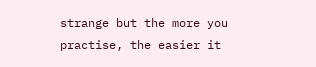strange but the more you practise, the easier it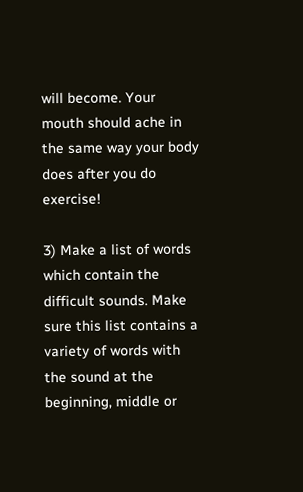will become. Your mouth should ache in the same way your body does after you do exercise!

3) Make a list of words which contain the difficult sounds. Make sure this list contains a variety of words with the sound at the beginning, middle or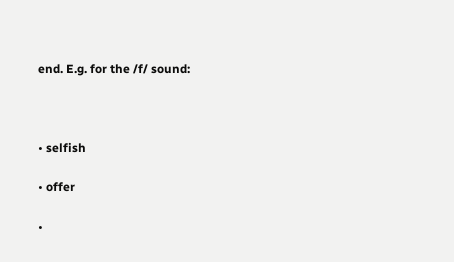end. E.g. for the /f/ sound:



• selfish

• offer

•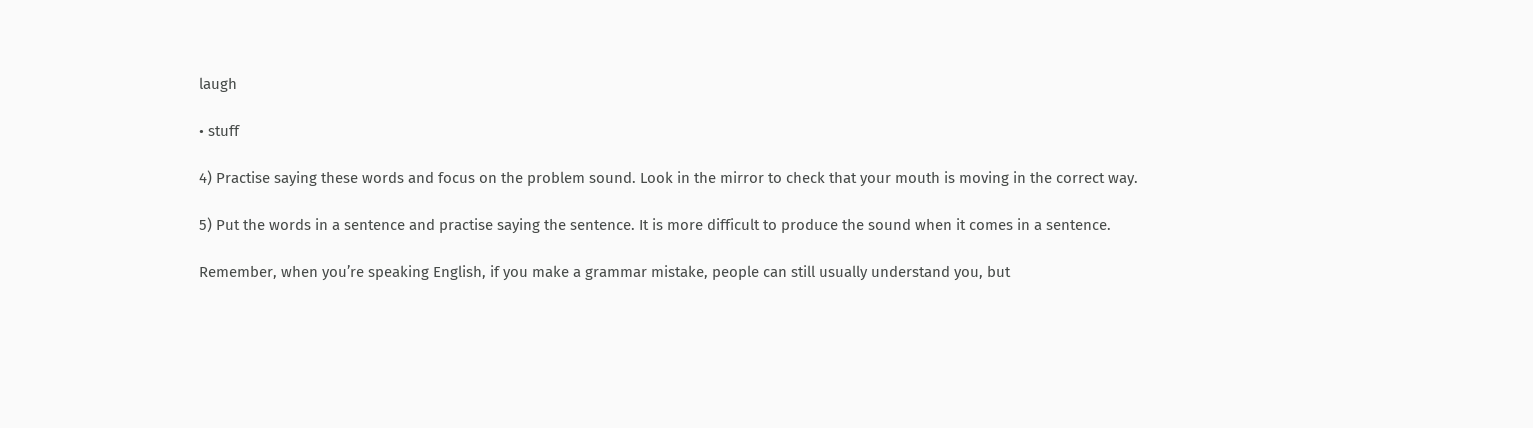laugh

• stuff

4) Practise saying these words and focus on the problem sound. Look in the mirror to check that your mouth is moving in the correct way.

5) Put the words in a sentence and practise saying the sentence. It is more difficult to produce the sound when it comes in a sentence.

Remember, when you’re speaking English, if you make a grammar mistake, people can still usually understand you, but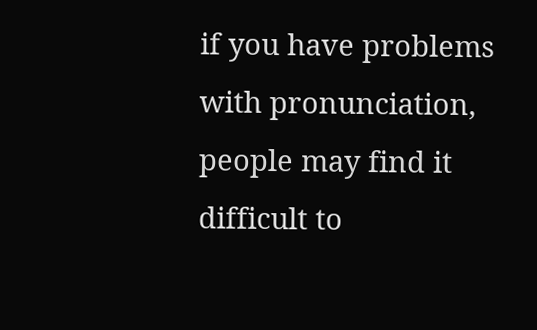if you have problems with pronunciation, people may find it difficult to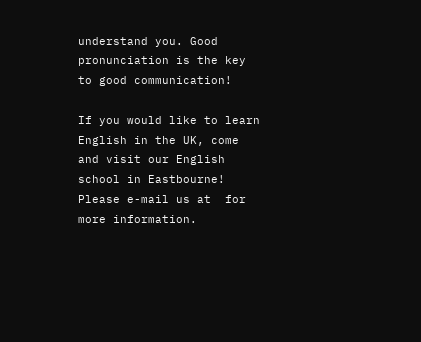understand you. Good pronunciation is the key to good communication!

If you would like to learn English in the UK, come and visit our English school in Eastbourne!  Please e-mail us at  for more information.